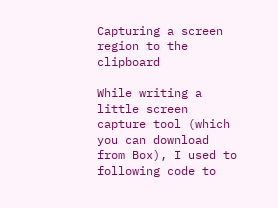Capturing a screen region to the clipboard

While writing a little screen capture tool (which you can download from Box), I used to following code to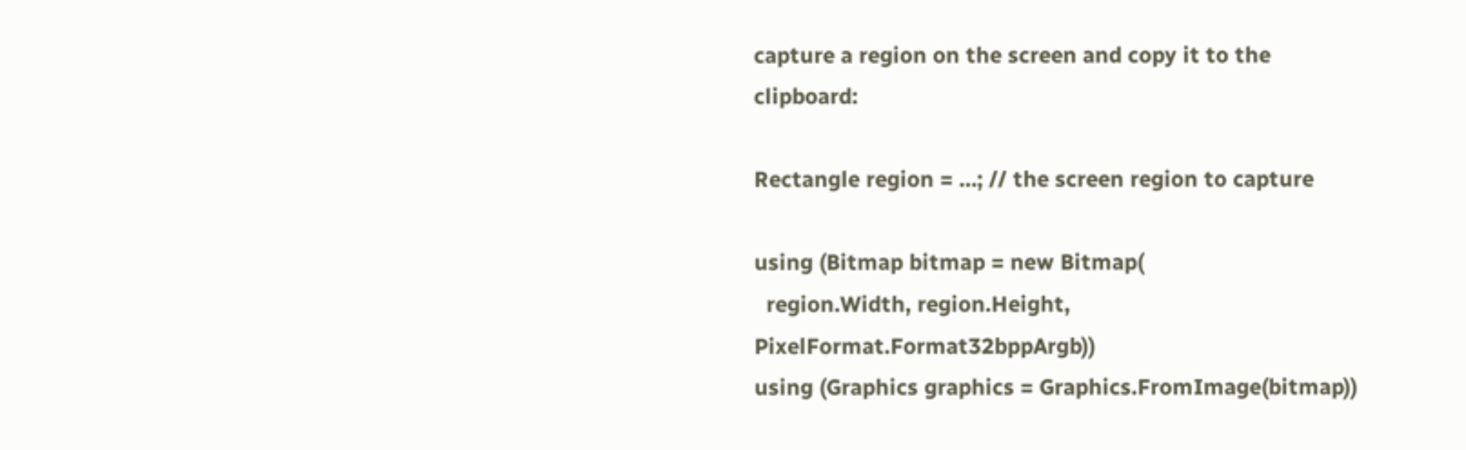capture a region on the screen and copy it to the clipboard:

Rectangle region = …; // the screen region to capture

using (Bitmap bitmap = new Bitmap(
  region.Width, region.Height, PixelFormat.Format32bppArgb))
using (Graphics graphics = Graphics.FromImage(bitmap))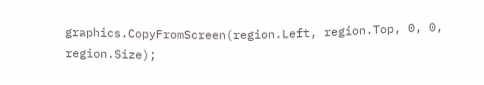graphics.CopyFromScreen(region.Left, region.Top, 0, 0, region.Size);